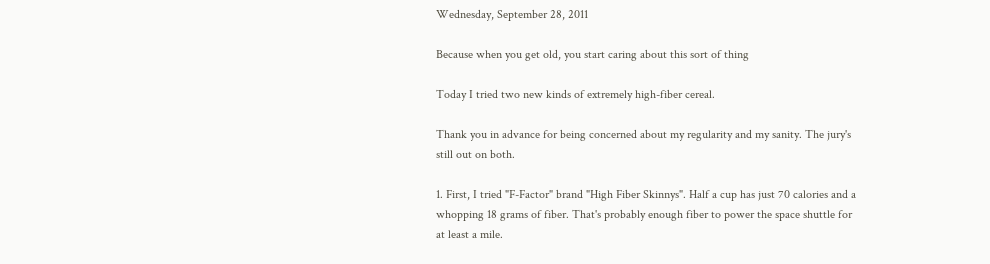Wednesday, September 28, 2011

Because when you get old, you start caring about this sort of thing

Today I tried two new kinds of extremely high-fiber cereal.

Thank you in advance for being concerned about my regularity and my sanity. The jury's still out on both.

1. First, I tried "F-Factor" brand "High Fiber Skinnys". Half a cup has just 70 calories and a whopping 18 grams of fiber. That's probably enough fiber to power the space shuttle for at least a mile.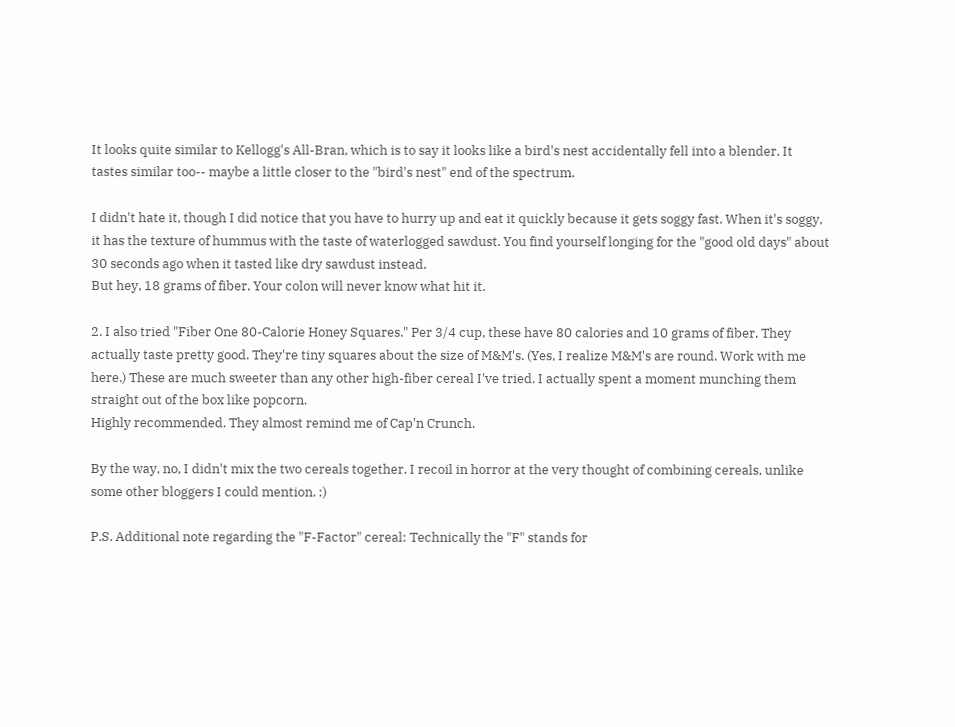It looks quite similar to Kellogg's All-Bran, which is to say it looks like a bird's nest accidentally fell into a blender. It tastes similar too-- maybe a little closer to the "bird's nest" end of the spectrum.

I didn't hate it, though I did notice that you have to hurry up and eat it quickly because it gets soggy fast. When it's soggy, it has the texture of hummus with the taste of waterlogged sawdust. You find yourself longing for the "good old days" about 30 seconds ago when it tasted like dry sawdust instead.
But hey, 18 grams of fiber. Your colon will never know what hit it.

2. I also tried "Fiber One 80-Calorie Honey Squares." Per 3/4 cup, these have 80 calories and 10 grams of fiber. They actually taste pretty good. They're tiny squares about the size of M&M's. (Yes, I realize M&M's are round. Work with me here.) These are much sweeter than any other high-fiber cereal I've tried. I actually spent a moment munching them straight out of the box like popcorn.
Highly recommended. They almost remind me of Cap'n Crunch.

By the way, no, I didn't mix the two cereals together. I recoil in horror at the very thought of combining cereals, unlike some other bloggers I could mention. :)

P.S. Additional note regarding the "F-Factor" cereal: Technically the "F" stands for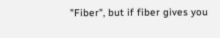"Fiber", but if fiber gives you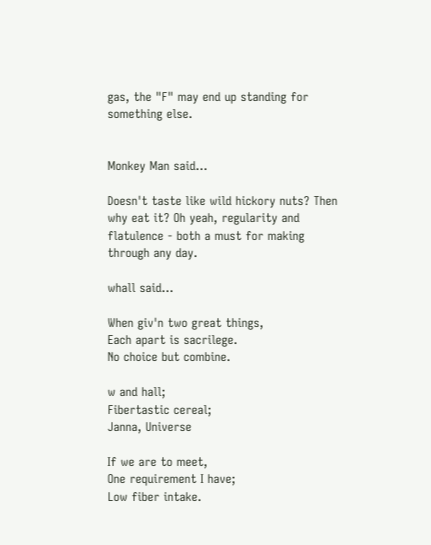gas, the "F" may end up standing for something else.


Monkey Man said...

Doesn't taste like wild hickory nuts? Then why eat it? Oh yeah, regularity and flatulence - both a must for making through any day.

whall said...

When giv'n two great things,
Each apart is sacrilege.
No choice but combine.

w and hall;
Fibertastic cereal;
Janna, Universe

If we are to meet,
One requirement I have;
Low fiber intake.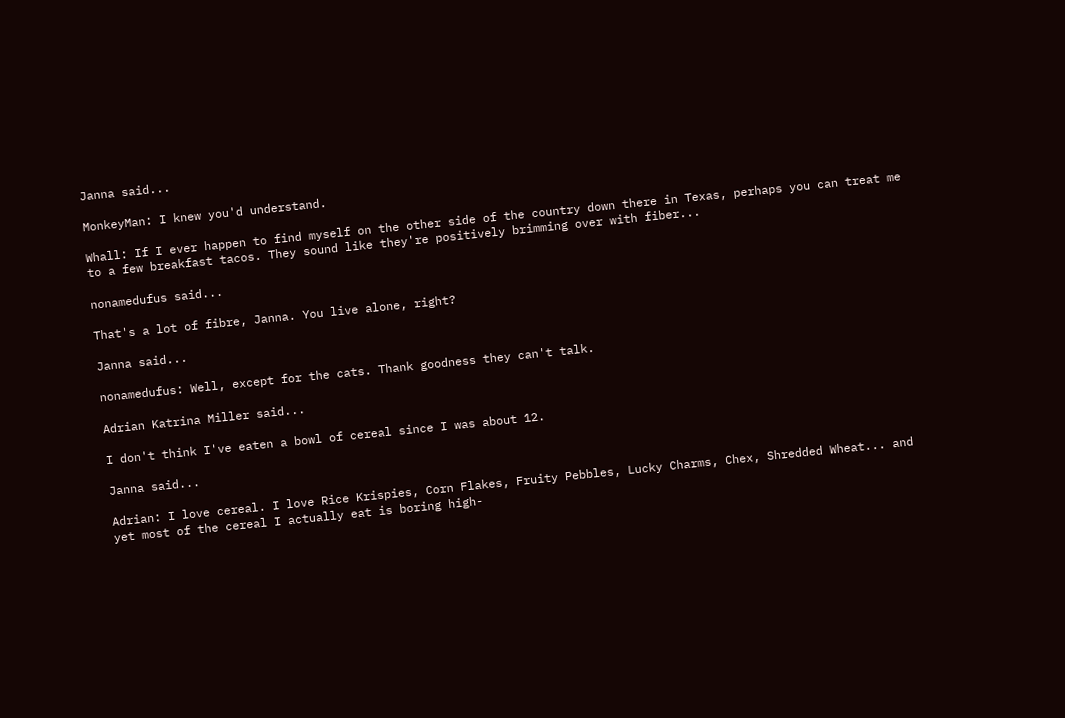Janna said...

MonkeyMan: I knew you'd understand.

Whall: If I ever happen to find myself on the other side of the country down there in Texas, perhaps you can treat me to a few breakfast tacos. They sound like they're positively brimming over with fiber...

nonamedufus said...

That's a lot of fibre, Janna. You live alone, right?

Janna said...

nonamedufus: Well, except for the cats. Thank goodness they can't talk.

Adrian Katrina Miller said...

I don't think I've eaten a bowl of cereal since I was about 12.

Janna said...

Adrian: I love cereal. I love Rice Krispies, Corn Flakes, Fruity Pebbles, Lucky Charms, Chex, Shredded Wheat... and yet most of the cereal I actually eat is boring high-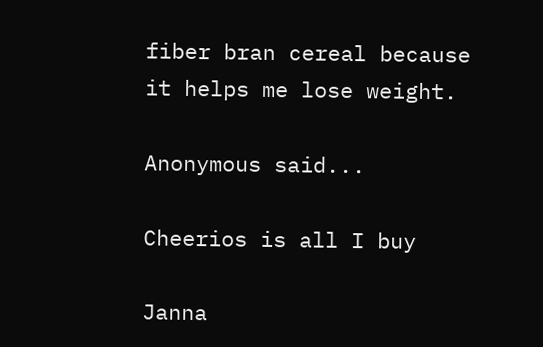fiber bran cereal because it helps me lose weight.

Anonymous said...

Cheerios is all I buy

Janna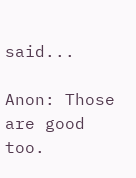said...

Anon: Those are good too.